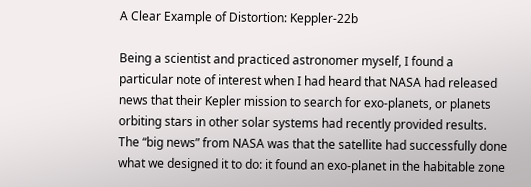A Clear Example of Distortion: Keppler-22b

Being a scientist and practiced astronomer myself, I found a particular note of interest when I had heard that NASA had released news that their Kepler mission to search for exo-planets, or planets orbiting stars in other solar systems had recently provided results. The “big news” from NASA was that the satellite had successfully done what we designed it to do: it found an exo-planet in the habitable zone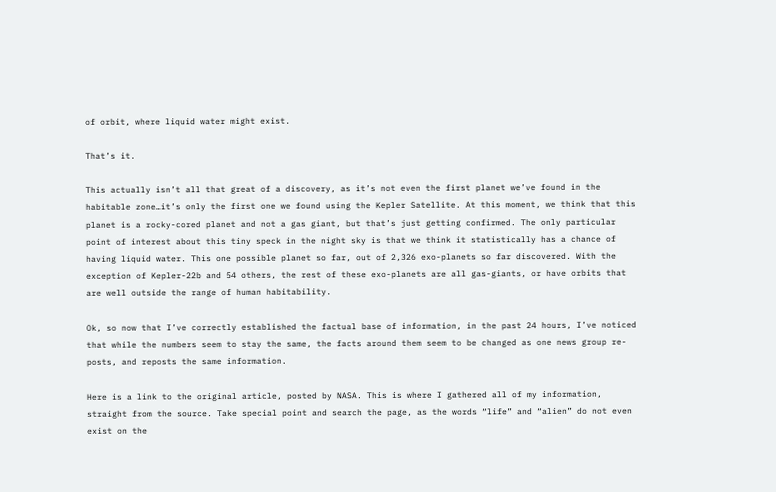of orbit, where liquid water might exist.

That’s it.

This actually isn’t all that great of a discovery, as it’s not even the first planet we’ve found in the habitable zone…it’s only the first one we found using the Kepler Satellite. At this moment, we think that this planet is a rocky-cored planet and not a gas giant, but that’s just getting confirmed. The only particular point of interest about this tiny speck in the night sky is that we think it statistically has a chance of having liquid water. This one possible planet so far, out of 2,326 exo-planets so far discovered. With the exception of Kepler-22b and 54 others, the rest of these exo-planets are all gas-giants, or have orbits that are well outside the range of human habitability.

Ok, so now that I’ve correctly established the factual base of information, in the past 24 hours, I’ve noticed that while the numbers seem to stay the same, the facts around them seem to be changed as one news group re-posts, and reposts the same information.

Here is a link to the original article, posted by NASA. This is where I gathered all of my information, straight from the source. Take special point and search the page, as the words “life” and “alien” do not even exist on the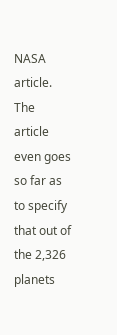NASA article. The article even goes so far as to specify that out of the 2,326 planets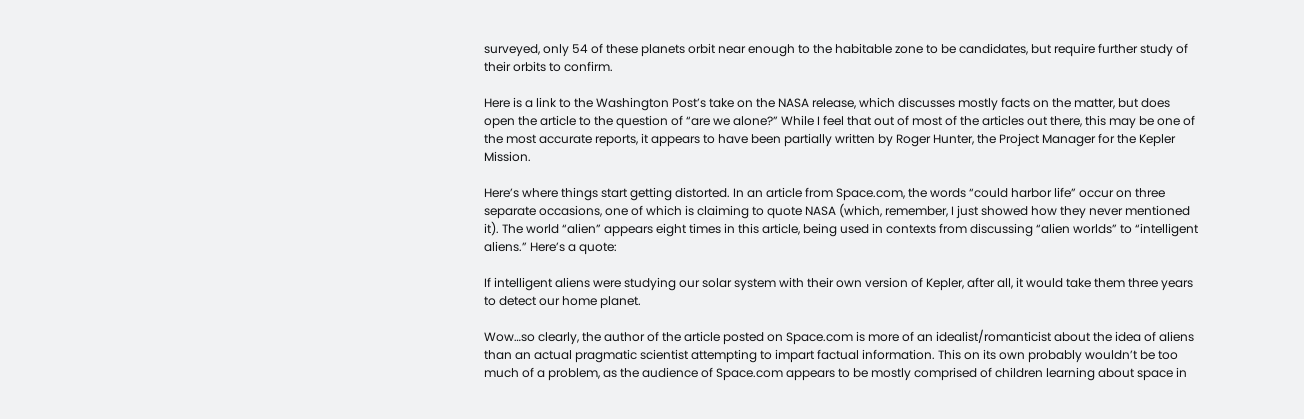surveyed, only 54 of these planets orbit near enough to the habitable zone to be candidates, but require further study of their orbits to confirm.

Here is a link to the Washington Post’s take on the NASA release, which discusses mostly facts on the matter, but does open the article to the question of “are we alone?” While I feel that out of most of the articles out there, this may be one of the most accurate reports, it appears to have been partially written by Roger Hunter, the Project Manager for the Kepler Mission.

Here’s where things start getting distorted. In an article from Space.com, the words “could harbor life” occur on three separate occasions, one of which is claiming to quote NASA (which, remember, I just showed how they never mentioned it). The world “alien” appears eight times in this article, being used in contexts from discussing “alien worlds” to “intelligent aliens.” Here’s a quote:

If intelligent aliens were studying our solar system with their own version of Kepler, after all, it would take them three years to detect our home planet.

Wow…so clearly, the author of the article posted on Space.com is more of an idealist/romanticist about the idea of aliens than an actual pragmatic scientist attempting to impart factual information. This on its own probably wouldn’t be too much of a problem, as the audience of Space.com appears to be mostly comprised of children learning about space in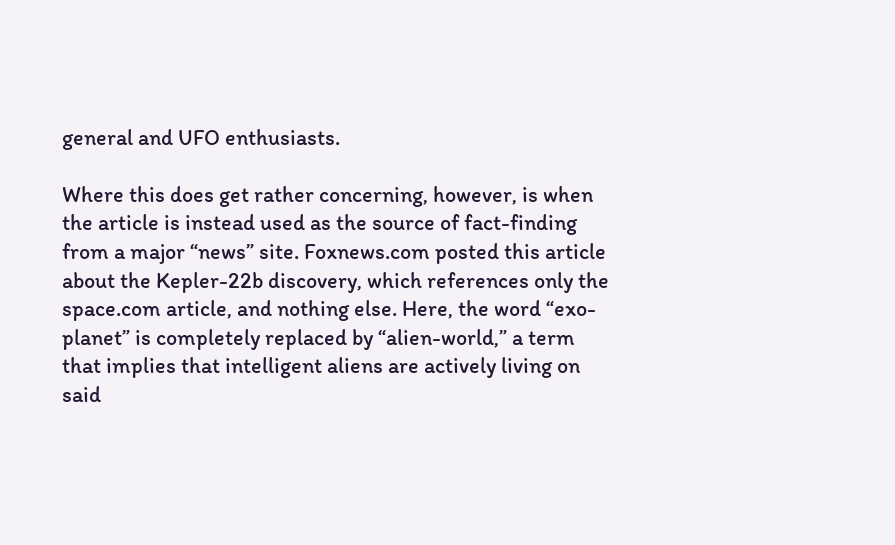general and UFO enthusiasts.

Where this does get rather concerning, however, is when the article is instead used as the source of fact-finding from a major “news” site. Foxnews.com posted this article about the Kepler-22b discovery, which references only the space.com article, and nothing else. Here, the word “exo-planet” is completely replaced by “alien-world,” a term that implies that intelligent aliens are actively living on said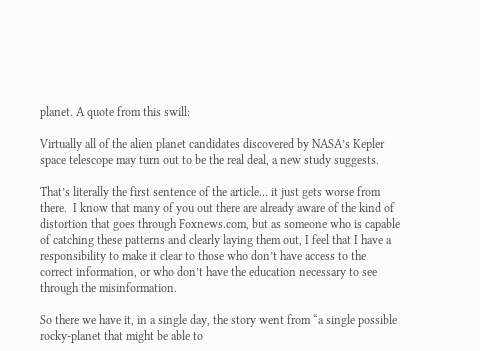planet. A quote from this swill:

Virtually all of the alien planet candidates discovered by NASA’s Kepler space telescope may turn out to be the real deal, a new study suggests.

That’s literally the first sentence of the article… it just gets worse from there.  I know that many of you out there are already aware of the kind of distortion that goes through Foxnews.com, but as someone who is capable of catching these patterns and clearly laying them out, I feel that I have a responsibility to make it clear to those who don’t have access to the correct information, or who don’t have the education necessary to see through the misinformation.

So there we have it, in a single day, the story went from “a single possible rocky-planet that might be able to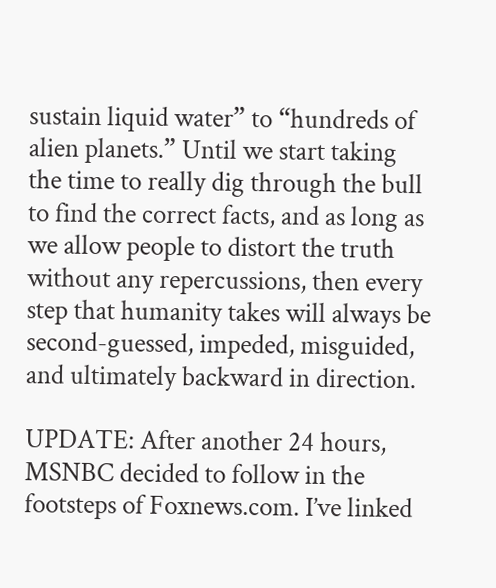sustain liquid water” to “hundreds of alien planets.” Until we start taking the time to really dig through the bull to find the correct facts, and as long as we allow people to distort the truth without any repercussions, then every step that humanity takes will always be second-guessed, impeded, misguided, and ultimately backward in direction.

UPDATE: After another 24 hours, MSNBC decided to follow in the footsteps of Foxnews.com. I’ve linked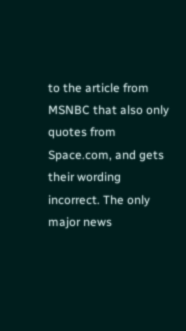to the article from MSNBC that also only quotes from Space.com, and gets their wording incorrect. The only major news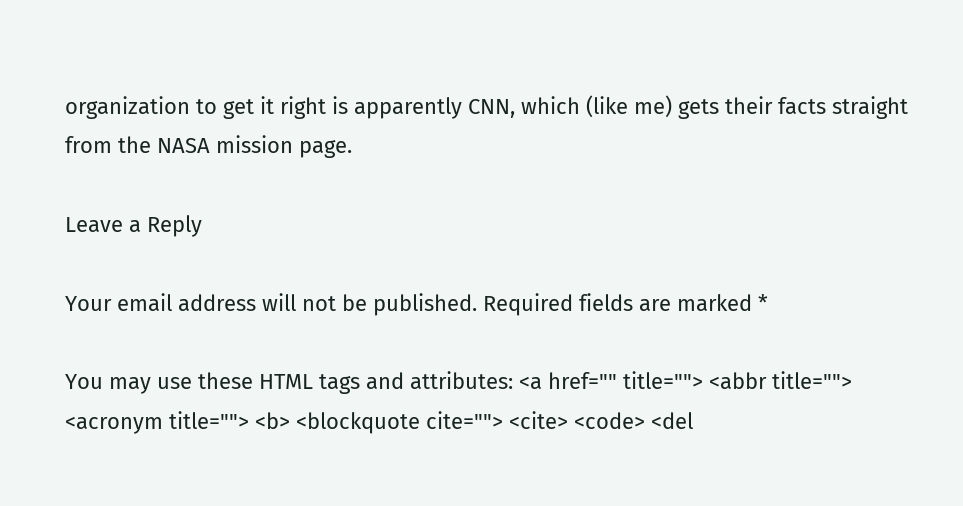organization to get it right is apparently CNN, which (like me) gets their facts straight from the NASA mission page.

Leave a Reply

Your email address will not be published. Required fields are marked *

You may use these HTML tags and attributes: <a href="" title=""> <abbr title=""> <acronym title=""> <b> <blockquote cite=""> <cite> <code> <del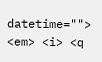datetime=""> <em> <i> <q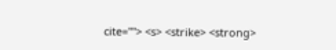cite=""> <s> <strike> <strong>